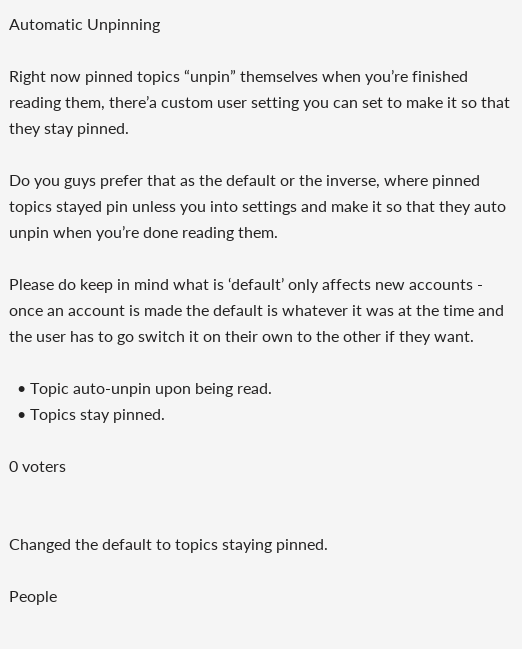Automatic Unpinning

Right now pinned topics “unpin” themselves when you’re finished reading them, there’a custom user setting you can set to make it so that they stay pinned.

Do you guys prefer that as the default or the inverse, where pinned topics stayed pin unless you into settings and make it so that they auto unpin when you’re done reading them.

Please do keep in mind what is ‘default’ only affects new accounts - once an account is made the default is whatever it was at the time and the user has to go switch it on their own to the other if they want.

  • Topic auto-unpin upon being read.
  • Topics stay pinned.

0 voters


Changed the default to topics staying pinned.

People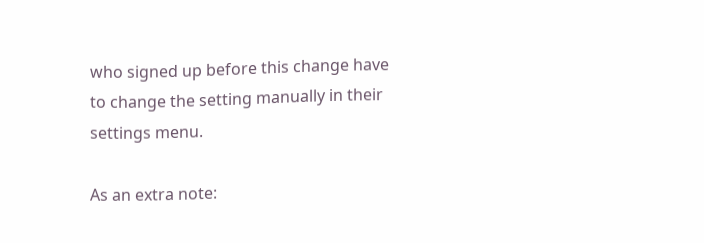who signed up before this change have to change the setting manually in their settings menu.

As an extra note: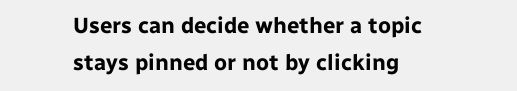Users can decide whether a topic stays pinned or not by clicking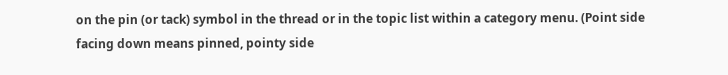on the pin (or tack) symbol in the thread or in the topic list within a category menu. (Point side facing down means pinned, pointy side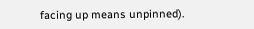facing up means unpinned).